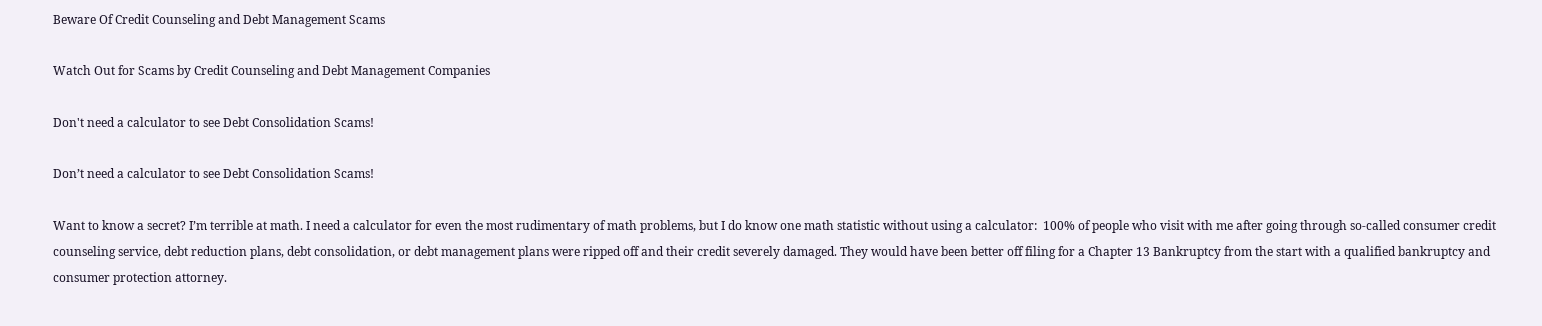Beware Of Credit Counseling and Debt Management Scams

Watch Out for Scams by Credit Counseling and Debt Management Companies

Don't need a calculator to see Debt Consolidation Scams!

Don’t need a calculator to see Debt Consolidation Scams!

Want to know a secret? I’m terrible at math. I need a calculator for even the most rudimentary of math problems, but I do know one math statistic without using a calculator:  100% of people who visit with me after going through so-called consumer credit counseling service, debt reduction plans, debt consolidation, or debt management plans were ripped off and their credit severely damaged. They would have been better off filing for a Chapter 13 Bankruptcy from the start with a qualified bankruptcy and consumer protection attorney.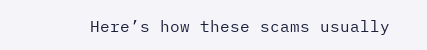Here’s how these scams usually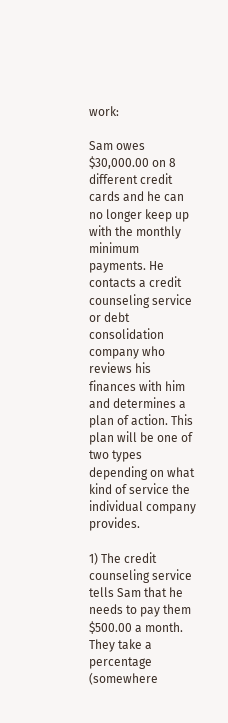work:

Sam owes $30,000.00 on 8 different credit cards and he can no longer keep up with the monthly minimum payments. He contacts a credit counseling service or debt consolidation company who reviews his finances with him and determines a plan of action. This plan will be one of two types depending on what kind of service the individual company provides.

1) The credit counseling service tells Sam that he needs to pay them $500.00 a month. They take a percentage (somewhere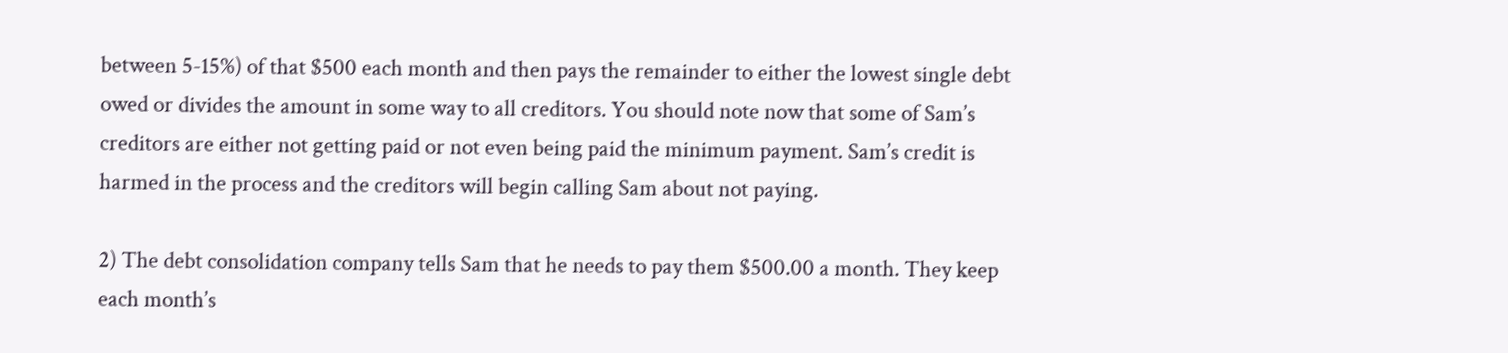between 5-15%) of that $500 each month and then pays the remainder to either the lowest single debt owed or divides the amount in some way to all creditors. You should note now that some of Sam’s creditors are either not getting paid or not even being paid the minimum payment. Sam’s credit is harmed in the process and the creditors will begin calling Sam about not paying.

2) The debt consolidation company tells Sam that he needs to pay them $500.00 a month. They keep each month’s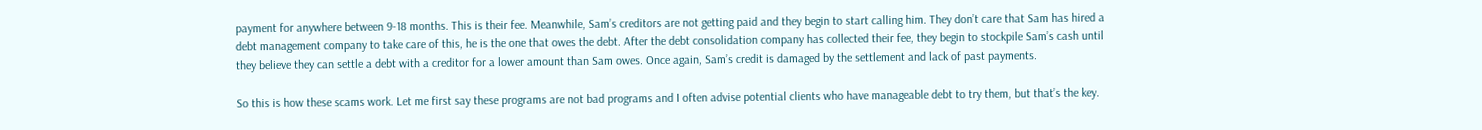payment for anywhere between 9-18 months. This is their fee. Meanwhile, Sam’s creditors are not getting paid and they begin to start calling him. They don’t care that Sam has hired a debt management company to take care of this, he is the one that owes the debt. After the debt consolidation company has collected their fee, they begin to stockpile Sam’s cash until they believe they can settle a debt with a creditor for a lower amount than Sam owes. Once again, Sam’s credit is damaged by the settlement and lack of past payments.

So this is how these scams work. Let me first say these programs are not bad programs and I often advise potential clients who have manageable debt to try them, but that’s the key.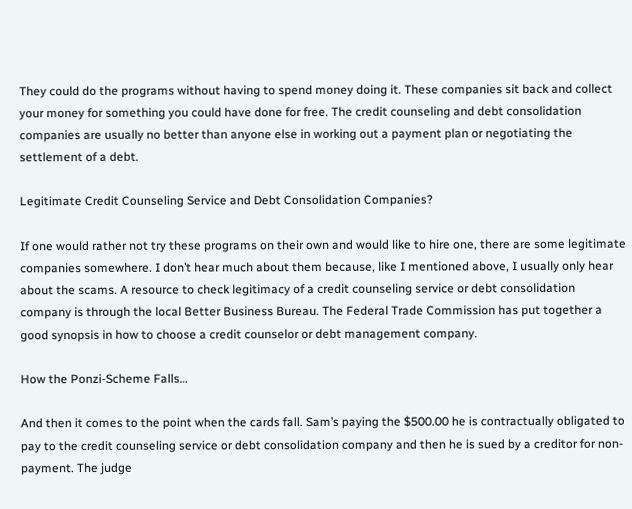They could do the programs without having to spend money doing it. These companies sit back and collect your money for something you could have done for free. The credit counseling and debt consolidation companies are usually no better than anyone else in working out a payment plan or negotiating the settlement of a debt.

Legitimate Credit Counseling Service and Debt Consolidation Companies?

If one would rather not try these programs on their own and would like to hire one, there are some legitimate companies somewhere. I don’t hear much about them because, like I mentioned above, I usually only hear about the scams. A resource to check legitimacy of a credit counseling service or debt consolidation company is through the local Better Business Bureau. The Federal Trade Commission has put together a good synopsis in how to choose a credit counselor or debt management company.

How the Ponzi-Scheme Falls…

And then it comes to the point when the cards fall. Sam’s paying the $500.00 he is contractually obligated to pay to the credit counseling service or debt consolidation company and then he is sued by a creditor for non-payment. The judge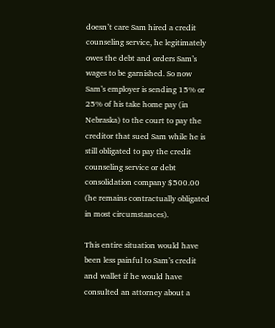doesn’t care Sam hired a credit counseling service, he legitimately owes the debt and orders Sam’s wages to be garnished. So now Sam’s employer is sending 15% or 25% of his take home pay (in Nebraska) to the court to pay the creditor that sued Sam while he is still obligated to pay the credit counseling service or debt consolidation company $500.00 (he remains contractually obligated in most circumstances).

This entire situation would have been less painful to Sam’s credit and wallet if he would have consulted an attorney about a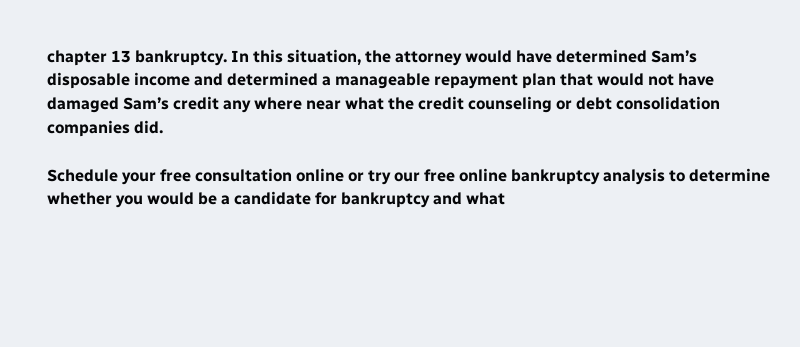chapter 13 bankruptcy. In this situation, the attorney would have determined Sam’s disposable income and determined a manageable repayment plan that would not have damaged Sam’s credit any where near what the credit counseling or debt consolidation companies did.

Schedule your free consultation online or try our free online bankruptcy analysis to determine whether you would be a candidate for bankruptcy and what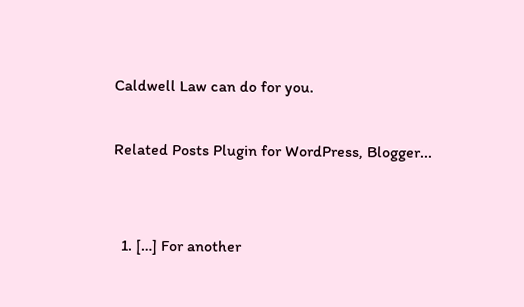Caldwell Law can do for you.

Related Posts Plugin for WordPress, Blogger...


  1. […] For another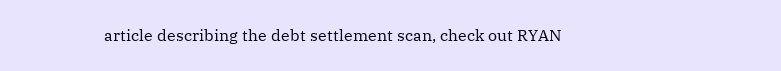article describing the debt settlement scan, check out RYAN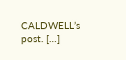CALDWELL’s post. […]